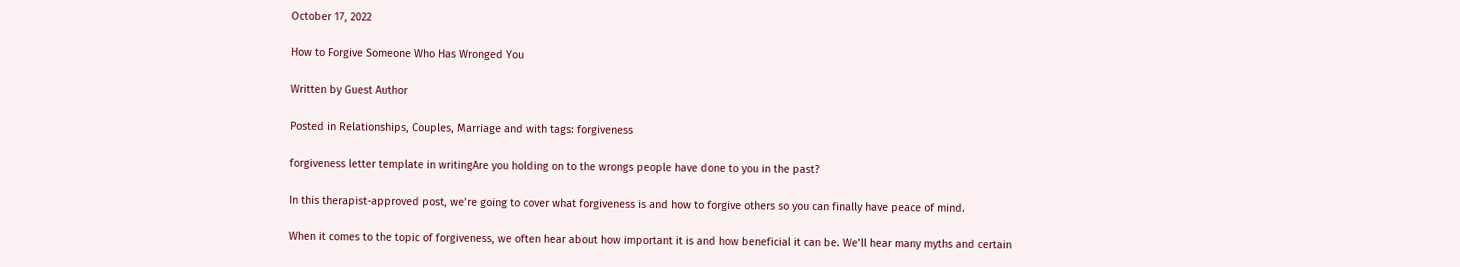October 17, 2022

How to Forgive Someone Who Has Wronged You

Written by Guest Author

Posted in Relationships, Couples, Marriage and with tags: forgiveness

forgiveness letter template in writingAre you holding on to the wrongs people have done to you in the past?

In this therapist-approved post, we’re going to cover what forgiveness is and how to forgive others so you can finally have peace of mind.

When it comes to the topic of forgiveness, we often hear about how important it is and how beneficial it can be. We’ll hear many myths and certain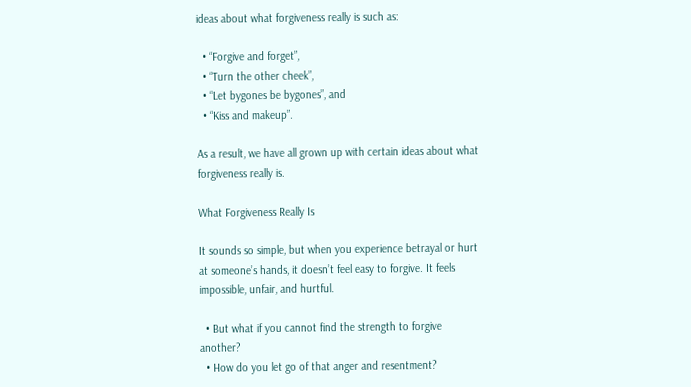ideas about what forgiveness really is such as:

  • “Forgive and forget”,
  • “Turn the other cheek”,
  • “Let bygones be bygones”, and
  • “Kiss and makeup”.

As a result, we have all grown up with certain ideas about what forgiveness really is.

What Forgiveness Really Is

It sounds so simple, but when you experience betrayal or hurt at someone’s hands, it doesn’t feel easy to forgive. It feels impossible, unfair, and hurtful.

  • But what if you cannot find the strength to forgive another?
  • How do you let go of that anger and resentment?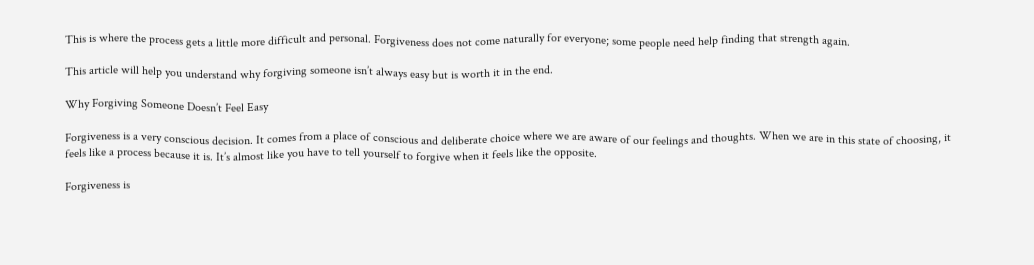This is where the process gets a little more difficult and personal. Forgiveness does not come naturally for everyone; some people need help finding that strength again.

This article will help you understand why forgiving someone isn’t always easy but is worth it in the end.

Why Forgiving Someone Doesn’t Feel Easy

Forgiveness is a very conscious decision. It comes from a place of conscious and deliberate choice where we are aware of our feelings and thoughts. When we are in this state of choosing, it feels like a process because it is. It’s almost like you have to tell yourself to forgive when it feels like the opposite.

Forgiveness is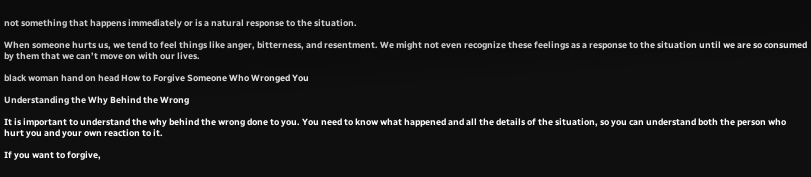not something that happens immediately or is a natural response to the situation.

When someone hurts us, we tend to feel things like anger, bitterness, and resentment. We might not even recognize these feelings as a response to the situation until we are so consumed by them that we can’t move on with our lives.

black woman hand on head How to Forgive Someone Who Wronged You

Understanding the Why Behind the Wrong

It is important to understand the why behind the wrong done to you. You need to know what happened and all the details of the situation, so you can understand both the person who hurt you and your own reaction to it.

If you want to forgive,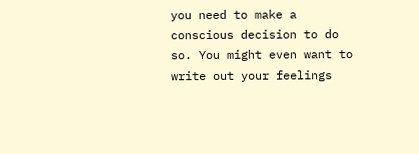you need to make a conscious decision to do so. You might even want to write out your feelings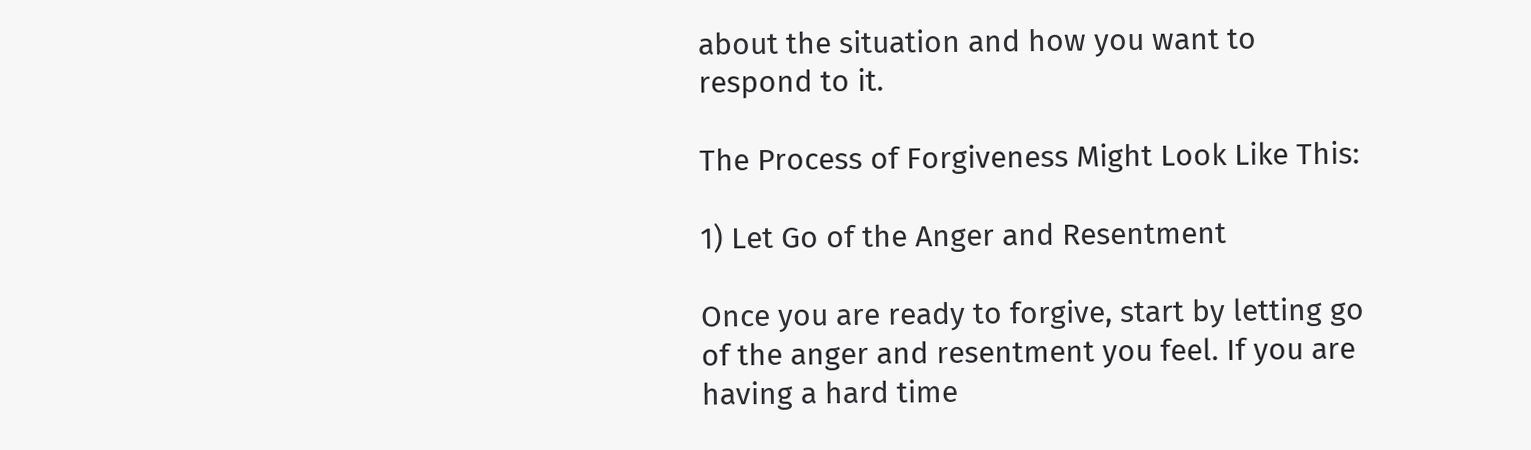about the situation and how you want to respond to it.

The Process of Forgiveness Might Look Like This:

1) Let Go of the Anger and Resentment

Once you are ready to forgive, start by letting go of the anger and resentment you feel. If you are having a hard time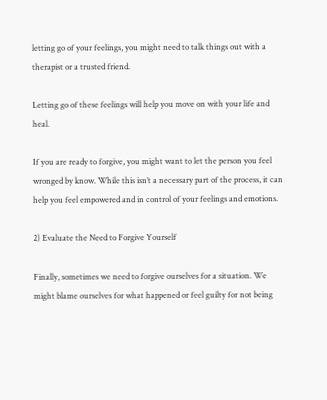letting go of your feelings, you might need to talk things out with a therapist or a trusted friend.

Letting go of these feelings will help you move on with your life and heal.

If you are ready to forgive, you might want to let the person you feel wronged by know. While this isn’t a necessary part of the process, it can help you feel empowered and in control of your feelings and emotions.

2) Evaluate the Need to Forgive Yourself

Finally, sometimes we need to forgive ourselves for a situation. We might blame ourselves for what happened or feel guilty for not being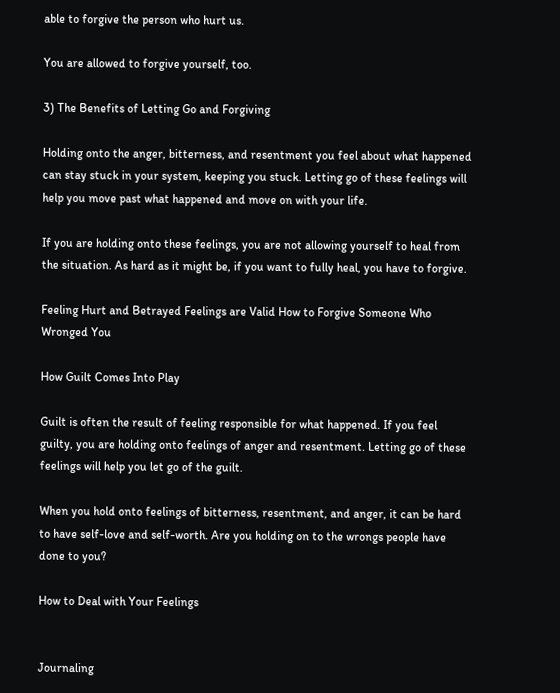able to forgive the person who hurt us.

You are allowed to forgive yourself, too.

3) The Benefits of Letting Go and Forgiving

Holding onto the anger, bitterness, and resentment you feel about what happened can stay stuck in your system, keeping you stuck. Letting go of these feelings will help you move past what happened and move on with your life.

If you are holding onto these feelings, you are not allowing yourself to heal from the situation. As hard as it might be, if you want to fully heal, you have to forgive.

Feeling Hurt and Betrayed Feelings are Valid How to Forgive Someone Who Wronged You

How Guilt Comes Into Play

Guilt is often the result of feeling responsible for what happened. If you feel guilty, you are holding onto feelings of anger and resentment. Letting go of these feelings will help you let go of the guilt.

When you hold onto feelings of bitterness, resentment, and anger, it can be hard to have self-love and self-worth. Are you holding on to the wrongs people have done to you?

How to Deal with Your Feelings


Journaling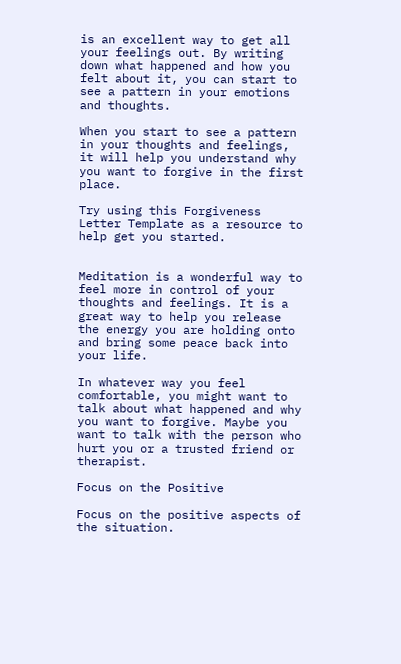is an excellent way to get all your feelings out. By writing down what happened and how you felt about it, you can start to see a pattern in your emotions and thoughts.

When you start to see a pattern in your thoughts and feelings, it will help you understand why you want to forgive in the first place.

Try using this Forgiveness Letter Template as a resource to help get you started.


Meditation is a wonderful way to feel more in control of your thoughts and feelings. It is a great way to help you release the energy you are holding onto and bring some peace back into your life.

In whatever way you feel comfortable, you might want to talk about what happened and why you want to forgive. Maybe you want to talk with the person who hurt you or a trusted friend or therapist.

Focus on the Positive

Focus on the positive aspects of the situation.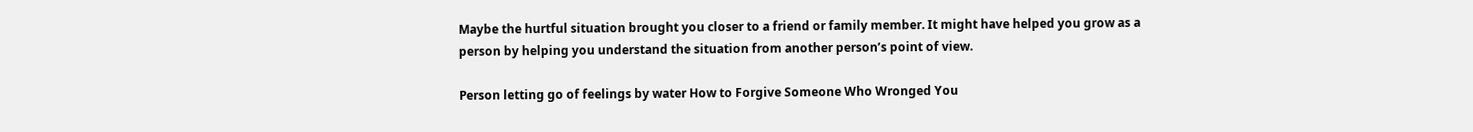Maybe the hurtful situation brought you closer to a friend or family member. It might have helped you grow as a person by helping you understand the situation from another person’s point of view.

Person letting go of feelings by water How to Forgive Someone Who Wronged You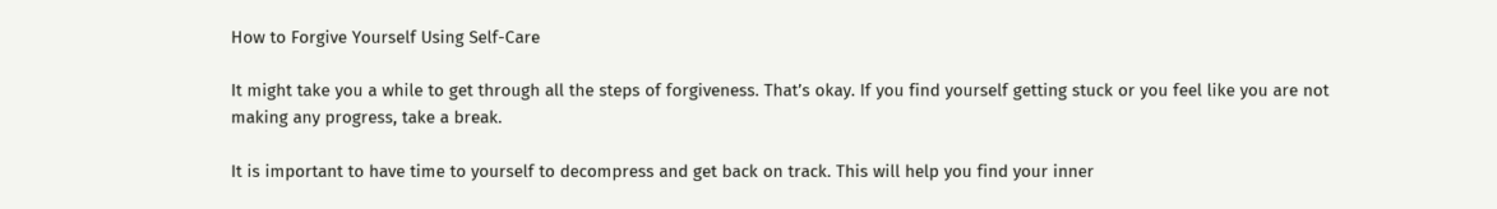How to Forgive Yourself Using Self-Care

It might take you a while to get through all the steps of forgiveness. That’s okay. If you find yourself getting stuck or you feel like you are not making any progress, take a break.

It is important to have time to yourself to decompress and get back on track. This will help you find your inner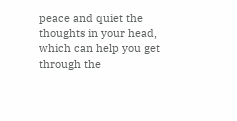peace and quiet the thoughts in your head, which can help you get through the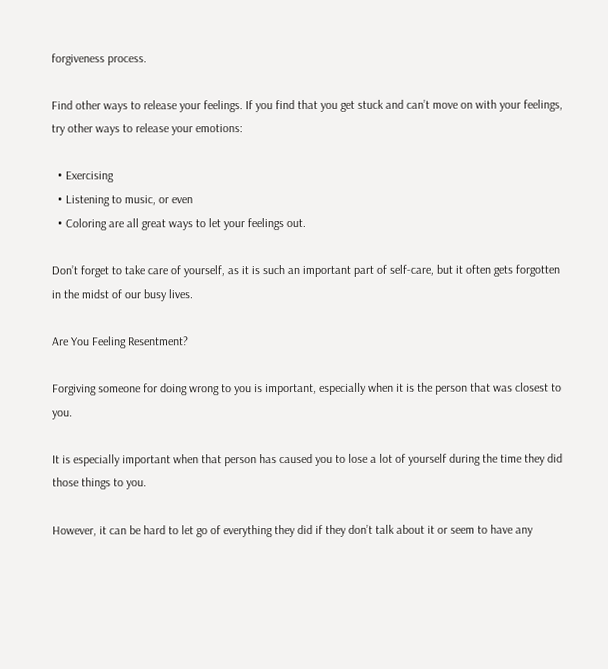forgiveness process.

Find other ways to release your feelings. If you find that you get stuck and can’t move on with your feelings, try other ways to release your emotions:

  • Exercising
  • Listening to music, or even
  • Coloring are all great ways to let your feelings out.

Don’t forget to take care of yourself, as it is such an important part of self-care, but it often gets forgotten in the midst of our busy lives.

Are You Feeling Resentment?

Forgiving someone for doing wrong to you is important, especially when it is the person that was closest to you.

It is especially important when that person has caused you to lose a lot of yourself during the time they did those things to you.

However, it can be hard to let go of everything they did if they don’t talk about it or seem to have any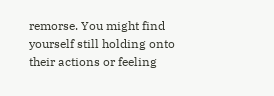remorse. You might find yourself still holding onto their actions or feeling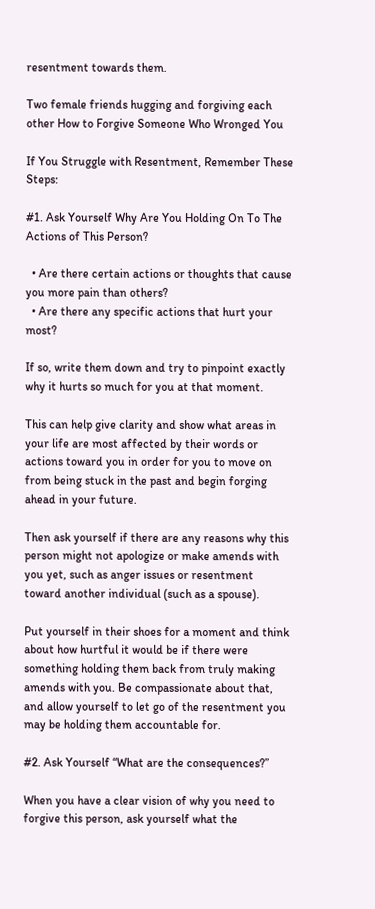resentment towards them.

Two female friends hugging and forgiving each other How to Forgive Someone Who Wronged You

If You Struggle with Resentment, Remember These Steps:

#1. Ask Yourself Why Are You Holding On To The Actions of This Person?

  • Are there certain actions or thoughts that cause you more pain than others?
  • Are there any specific actions that hurt your most?

If so, write them down and try to pinpoint exactly why it hurts so much for you at that moment.

This can help give clarity and show what areas in your life are most affected by their words or actions toward you in order for you to move on from being stuck in the past and begin forging ahead in your future.

Then ask yourself if there are any reasons why this person might not apologize or make amends with you yet, such as anger issues or resentment toward another individual (such as a spouse).

Put yourself in their shoes for a moment and think about how hurtful it would be if there were something holding them back from truly making amends with you. Be compassionate about that, and allow yourself to let go of the resentment you may be holding them accountable for.

#2. Ask Yourself “What are the consequences?”

When you have a clear vision of why you need to forgive this person, ask yourself what the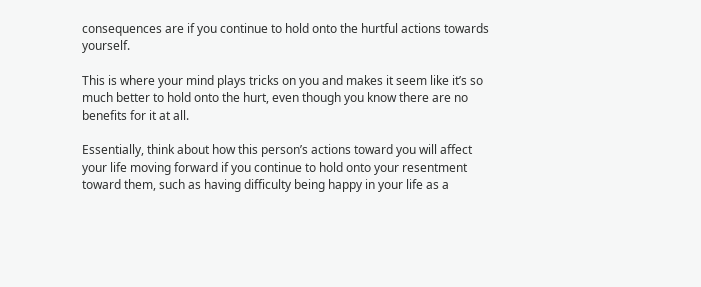consequences are if you continue to hold onto the hurtful actions towards yourself.

This is where your mind plays tricks on you and makes it seem like it’s so much better to hold onto the hurt, even though you know there are no benefits for it at all.

Essentially, think about how this person’s actions toward you will affect your life moving forward if you continue to hold onto your resentment toward them, such as having difficulty being happy in your life as a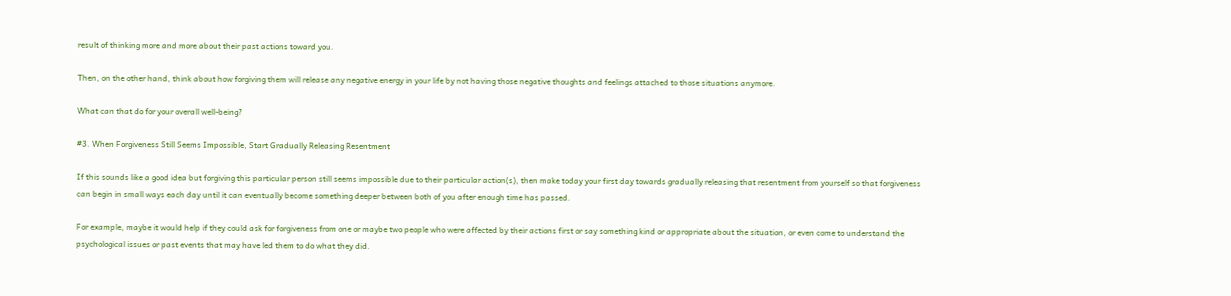result of thinking more and more about their past actions toward you.

Then, on the other hand, think about how forgiving them will release any negative energy in your life by not having those negative thoughts and feelings attached to those situations anymore.

What can that do for your overall well-being?

#3. When Forgiveness Still Seems Impossible, Start Gradually Releasing Resentment

If this sounds like a good idea but forgiving this particular person still seems impossible due to their particular action(s), then make today your first day towards gradually releasing that resentment from yourself so that forgiveness can begin in small ways each day until it can eventually become something deeper between both of you after enough time has passed.

For example, maybe it would help if they could ask for forgiveness from one or maybe two people who were affected by their actions first or say something kind or appropriate about the situation, or even come to understand the psychological issues or past events that may have led them to do what they did.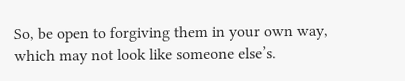So, be open to forgiving them in your own way, which may not look like someone else’s.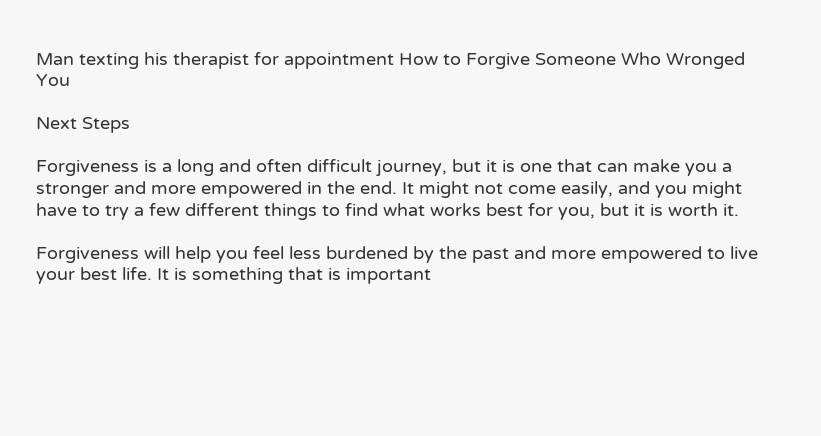Man texting his therapist for appointment How to Forgive Someone Who Wronged You

Next Steps

Forgiveness is a long and often difficult journey, but it is one that can make you a stronger and more empowered in the end. It might not come easily, and you might have to try a few different things to find what works best for you, but it is worth it.

Forgiveness will help you feel less burdened by the past and more empowered to live your best life. It is something that is important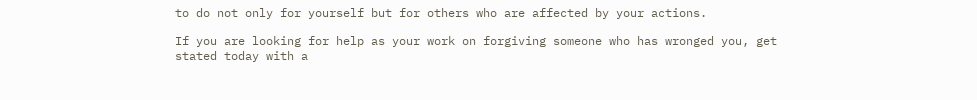to do not only for yourself but for others who are affected by your actions.

If you are looking for help as your work on forgiving someone who has wronged you, get stated today with a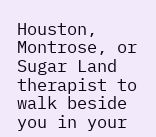Houston, Montrose, or Sugar Land therapist to walk beside you in your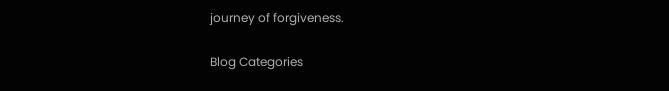journey of forgiveness.

Blog Categories